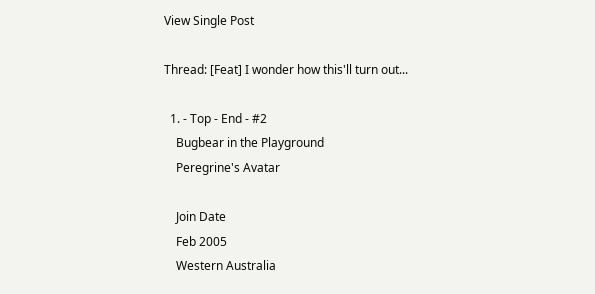View Single Post

Thread: [Feat] I wonder how this'll turn out...

  1. - Top - End - #2
    Bugbear in the Playground
    Peregrine's Avatar

    Join Date
    Feb 2005
    Western Australia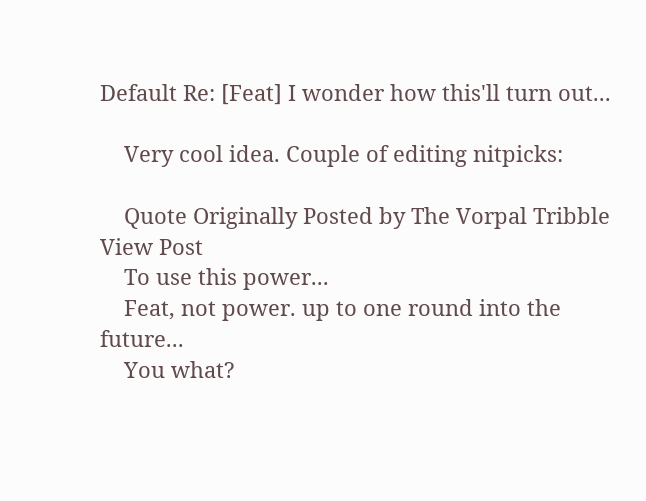Default Re: [Feat] I wonder how this'll turn out...

    Very cool idea. Couple of editing nitpicks:

    Quote Originally Posted by The Vorpal Tribble View Post
    To use this power...
    Feat, not power. up to one round into the future...
    You what?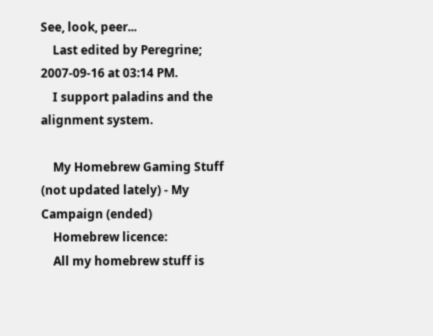See, look, peer...
    Last edited by Peregrine; 2007-09-16 at 03:14 PM.
    I support paladins and the alignment system.

    My Homebrew Gaming Stuff (not updated lately) - My Campaign (ended)
    Homebrew licence:
    All my homebrew stuff is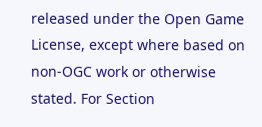released under the Open Game License, except where based on non-OGC work or otherwise stated. For Section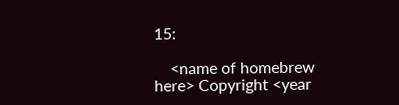15:

    <name of homebrew here> Copyright <year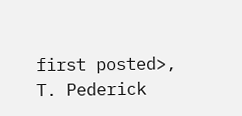first posted>, T. Pederick